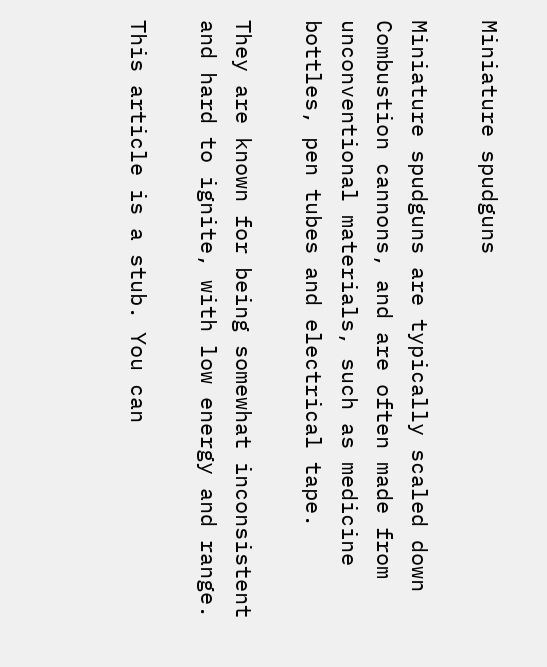Miniature spudguns

Miniature spudguns are typically scaled down Combustion cannons, and are often made from unconventional materials, such as medicine bottles, pen tubes and electrical tape.

They are known for being somewhat inconsistent and hard to ignite, with low energy and range.

This article is a stub. You can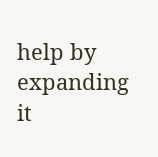help by expanding it